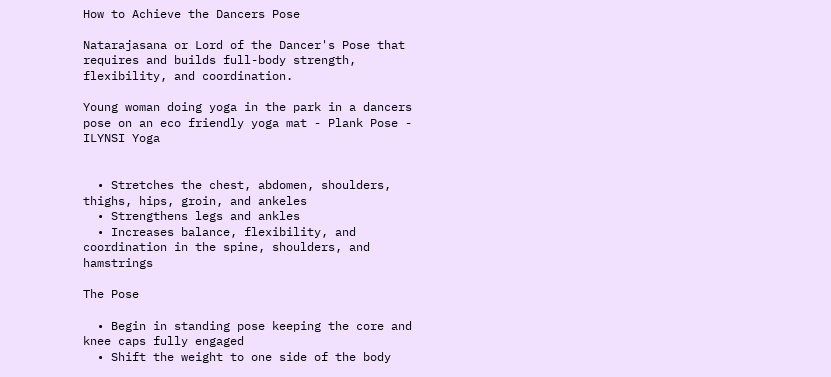How to Achieve the Dancers Pose

Natarajasana or Lord of the Dancer's Pose that requires and builds full-body strength, flexibility, and coordination.

Young woman doing yoga in the park in a dancers pose on an eco friendly yoga mat - Plank Pose - ILYNSI Yoga


  • Stretches the chest, abdomen, shoulders, thighs, hips, groin, and ankeles
  • Strengthens legs and ankles
  • Increases balance, flexibility, and coordination in the spine, shoulders, and hamstrings

The Pose

  • Begin in standing pose keeping the core and knee caps fully engaged
  • Shift the weight to one side of the body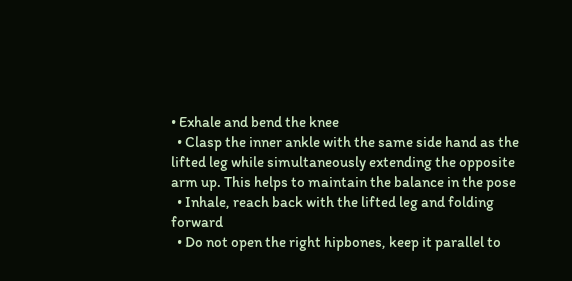• Exhale and bend the knee
  • Clasp the inner ankle with the same side hand as the lifted leg while simultaneously extending the opposite arm up. This helps to maintain the balance in the pose
  • Inhale, reach back with the lifted leg and folding forward
  • Do not open the right hipbones, keep it parallel to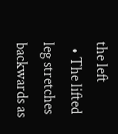the left
  • The lifted leg stretches backwards as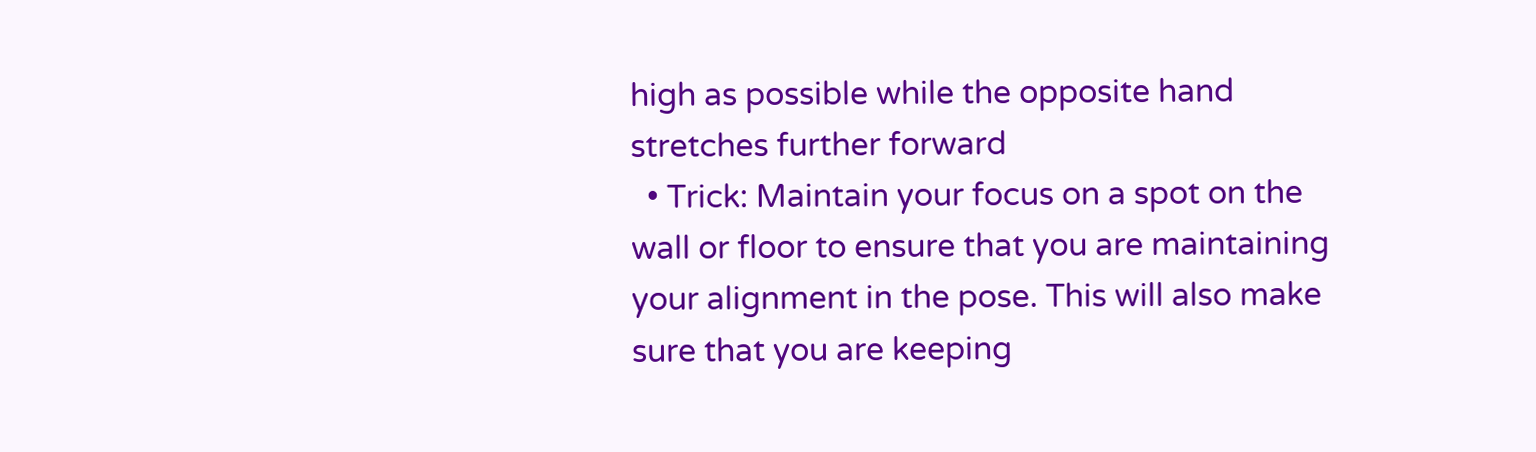high as possible while the opposite hand stretches further forward
  • Trick: Maintain your focus on a spot on the wall or floor to ensure that you are maintaining your alignment in the pose. This will also make sure that you are keeping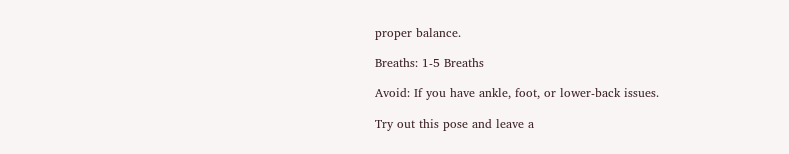proper balance.

Breaths: 1-5 Breaths

Avoid: If you have ankle, foot, or lower-back issues.

Try out this pose and leave a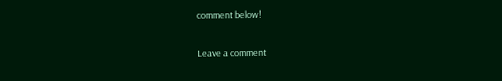comment below!

Leave a comment